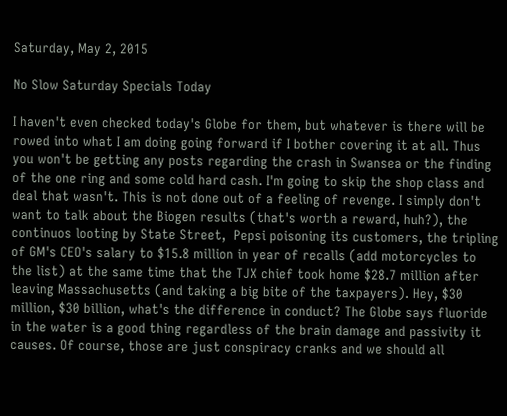Saturday, May 2, 2015

No Slow Saturday Specials Today

I haven't even checked today's Globe for them, but whatever is there will be rowed into what I am doing going forward if I bother covering it at all. Thus you won't be getting any posts regarding the crash in Swansea or the finding of the one ring and some cold hard cash. I'm going to skip the shop class and deal that wasn't. This is not done out of a feeling of revenge. I simply don't want to talk about the Biogen results (that's worth a reward, huh?), the continuos looting by State Street,  Pepsi poisoning its customers, the tripling of GM's CEO's salary to $15.8 million in year of recalls (add motorcycles to the list) at the same time that the TJX chief took home $28.7 million after leaving Massachusetts (and taking a big bite of the taxpayers). Hey, $30 million, $30 billion, what's the difference in conduct? The Globe says fluoride in the water is a good thing regardless of the brain damage and passivity it causes. Of course, those are just conspiracy cranks and we should all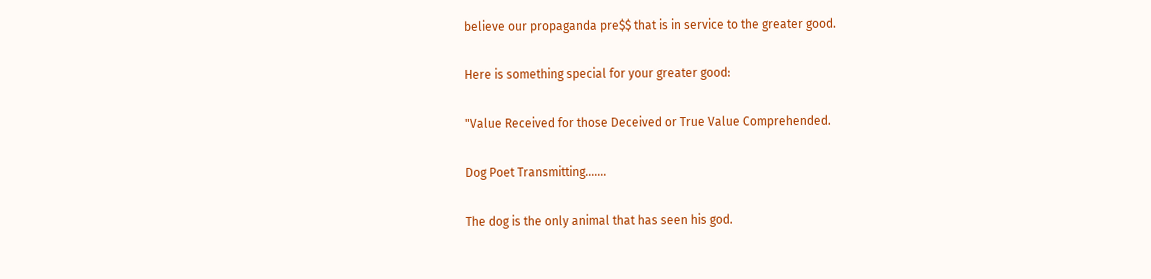believe our propaganda pre$$ that is in service to the greater good.

Here is something special for your greater good:

"Value Received for those Deceived or True Value Comprehended.

Dog Poet Transmitting.......

The dog is the only animal that has seen his god.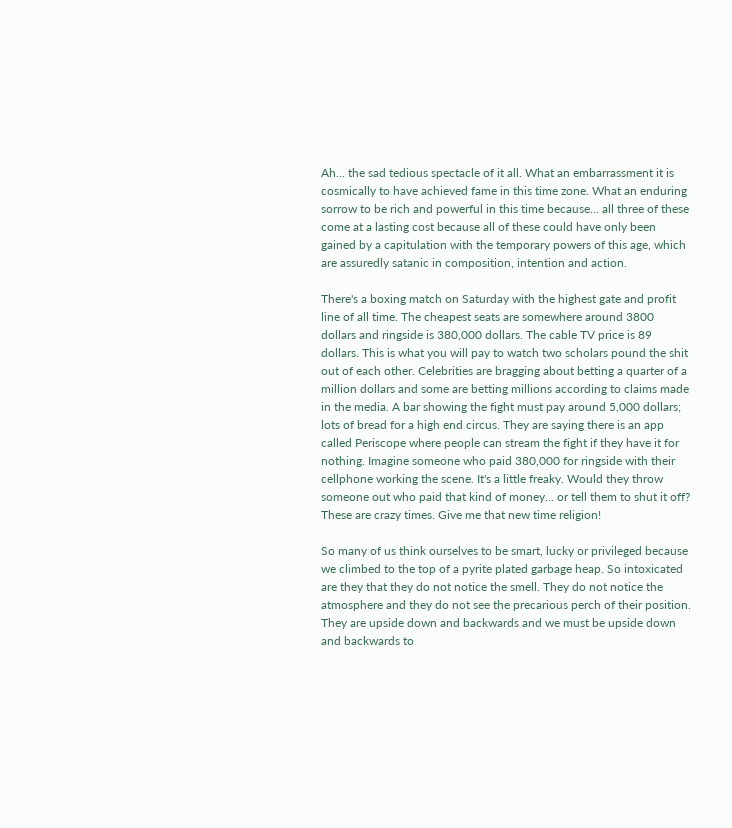Ah... the sad tedious spectacle of it all. What an embarrassment it is cosmically to have achieved fame in this time zone. What an enduring sorrow to be rich and powerful in this time because... all three of these come at a lasting cost because all of these could have only been gained by a capitulation with the temporary powers of this age, which are assuredly satanic in composition, intention and action.

There's a boxing match on Saturday with the highest gate and profit line of all time. The cheapest seats are somewhere around 3800 dollars and ringside is 380,000 dollars. The cable TV price is 89 dollars. This is what you will pay to watch two scholars pound the shit out of each other. Celebrities are bragging about betting a quarter of a million dollars and some are betting millions according to claims made in the media. A bar showing the fight must pay around 5,000 dollars; lots of bread for a high end circus. They are saying there is an app called Periscope where people can stream the fight if they have it for nothing. Imagine someone who paid 380,000 for ringside with their cellphone working the scene. It's a little freaky. Would they throw someone out who paid that kind of money... or tell them to shut it off? These are crazy times. Give me that new time religion!

So many of us think ourselves to be smart, lucky or privileged because we climbed to the top of a pyrite plated garbage heap. So intoxicated are they that they do not notice the smell. They do not notice the atmosphere and they do not see the precarious perch of their position. They are upside down and backwards and we must be upside down and backwards to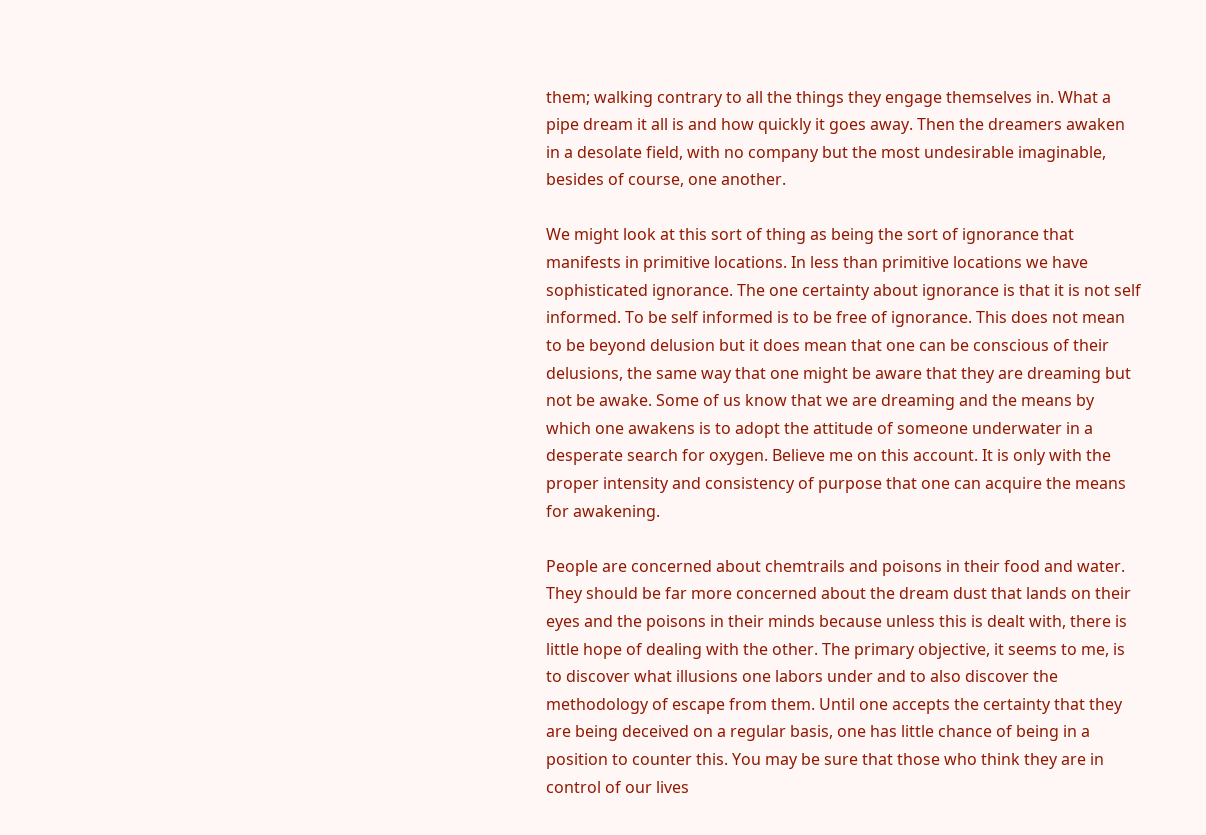them; walking contrary to all the things they engage themselves in. What a pipe dream it all is and how quickly it goes away. Then the dreamers awaken in a desolate field, with no company but the most undesirable imaginable, besides of course, one another.

We might look at this sort of thing as being the sort of ignorance that manifests in primitive locations. In less than primitive locations we have sophisticated ignorance. The one certainty about ignorance is that it is not self informed. To be self informed is to be free of ignorance. This does not mean to be beyond delusion but it does mean that one can be conscious of their delusions, the same way that one might be aware that they are dreaming but not be awake. Some of us know that we are dreaming and the means by which one awakens is to adopt the attitude of someone underwater in a desperate search for oxygen. Believe me on this account. It is only with the proper intensity and consistency of purpose that one can acquire the means for awakening.

People are concerned about chemtrails and poisons in their food and water. They should be far more concerned about the dream dust that lands on their eyes and the poisons in their minds because unless this is dealt with, there is little hope of dealing with the other. The primary objective, it seems to me, is to discover what illusions one labors under and to also discover the methodology of escape from them. Until one accepts the certainty that they are being deceived on a regular basis, one has little chance of being in a position to counter this. You may be sure that those who think they are in control of our lives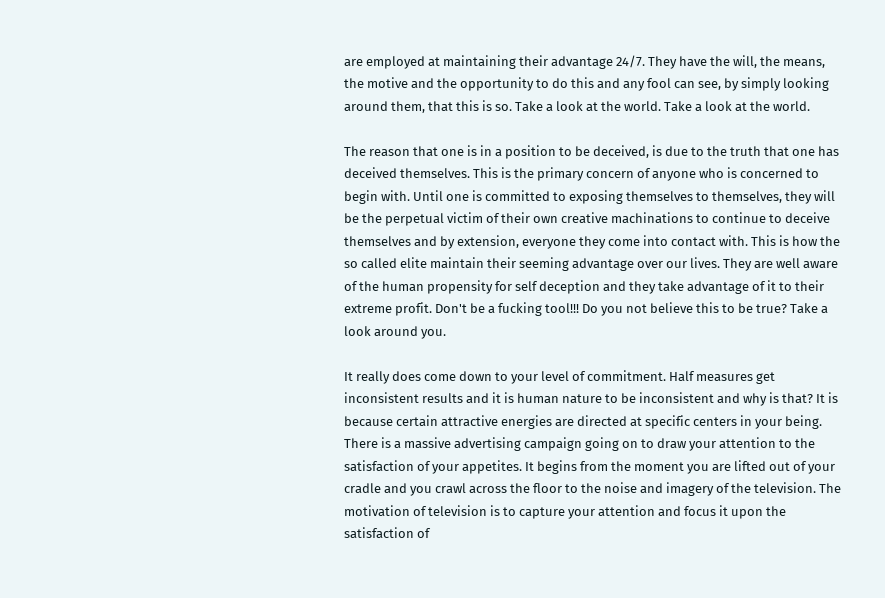are employed at maintaining their advantage 24/7. They have the will, the means, the motive and the opportunity to do this and any fool can see, by simply looking around them, that this is so. Take a look at the world. Take a look at the world.

The reason that one is in a position to be deceived, is due to the truth that one has deceived themselves. This is the primary concern of anyone who is concerned to begin with. Until one is committed to exposing themselves to themselves, they will be the perpetual victim of their own creative machinations to continue to deceive themselves and by extension, everyone they come into contact with. This is how the so called elite maintain their seeming advantage over our lives. They are well aware of the human propensity for self deception and they take advantage of it to their extreme profit. Don't be a fucking tool!!! Do you not believe this to be true? Take a look around you.

It really does come down to your level of commitment. Half measures get inconsistent results and it is human nature to be inconsistent and why is that? It is because certain attractive energies are directed at specific centers in your being. There is a massive advertising campaign going on to draw your attention to the satisfaction of your appetites. It begins from the moment you are lifted out of your cradle and you crawl across the floor to the noise and imagery of the television. The motivation of television is to capture your attention and focus it upon the satisfaction of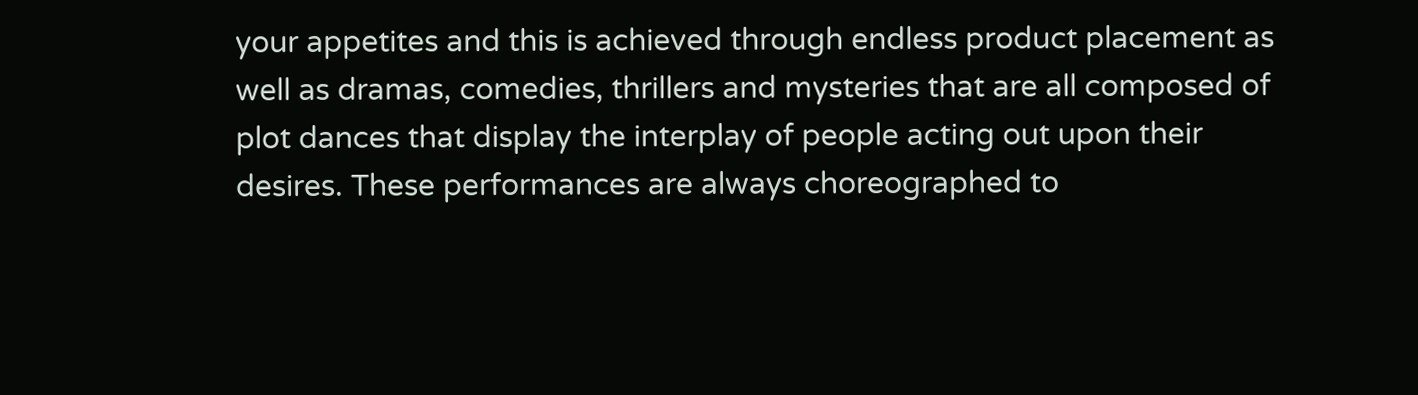your appetites and this is achieved through endless product placement as well as dramas, comedies, thrillers and mysteries that are all composed of plot dances that display the interplay of people acting out upon their desires. These performances are always choreographed to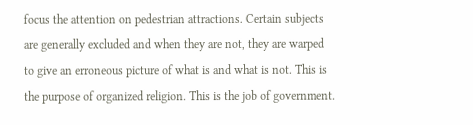focus the attention on pedestrian attractions. Certain subjects are generally excluded and when they are not, they are warped to give an erroneous picture of what is and what is not. This is the purpose of organized religion. This is the job of government.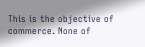This is the objective of commerce. None of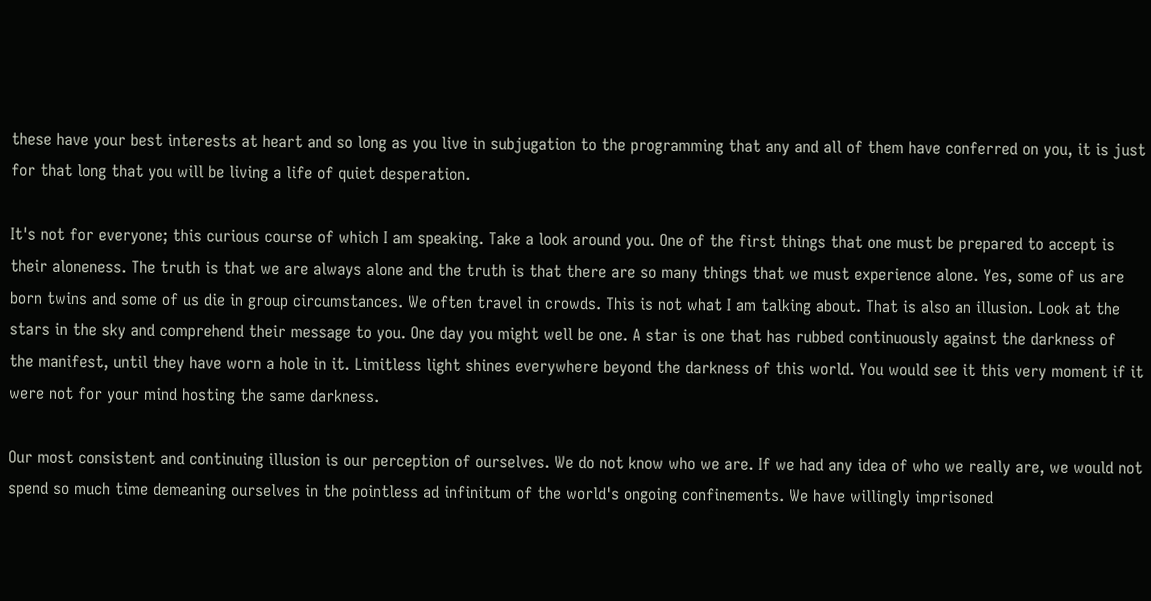these have your best interests at heart and so long as you live in subjugation to the programming that any and all of them have conferred on you, it is just for that long that you will be living a life of quiet desperation.

It's not for everyone; this curious course of which I am speaking. Take a look around you. One of the first things that one must be prepared to accept is their aloneness. The truth is that we are always alone and the truth is that there are so many things that we must experience alone. Yes, some of us are born twins and some of us die in group circumstances. We often travel in crowds. This is not what I am talking about. That is also an illusion. Look at the stars in the sky and comprehend their message to you. One day you might well be one. A star is one that has rubbed continuously against the darkness of the manifest, until they have worn a hole in it. Limitless light shines everywhere beyond the darkness of this world. You would see it this very moment if it were not for your mind hosting the same darkness.

Our most consistent and continuing illusion is our perception of ourselves. We do not know who we are. If we had any idea of who we really are, we would not spend so much time demeaning ourselves in the pointless ad infinitum of the world's ongoing confinements. We have willingly imprisoned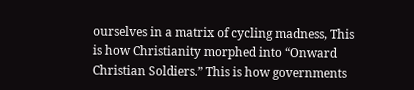ourselves in a matrix of cycling madness, This is how Christianity morphed into “Onward Christian Soldiers.” This is how governments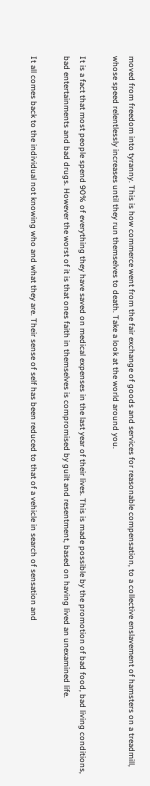moved from freedom into tyranny. This is how commerce went from the fair exchange of goods and services for reasonable compensation, to a collective enslavement of hamsters on a treadmill, whose speed relentlessly increases until they run themselves to death. Take a look at the world around you.

It is a fact that most people spend 90% of everything they have saved on medical expenses in the last year of their lives. This is made possible by the promotion of bad food, bad living conditions, bad entertainments and bad drugs. However the worst of it is that ones faith in themselves is compromised by guilt and resentment, based on having lived an unexamined life.

It all comes back to the individual not knowing who and what they are. Their sense of self has been reduced to that of a vehicle in search of sensation and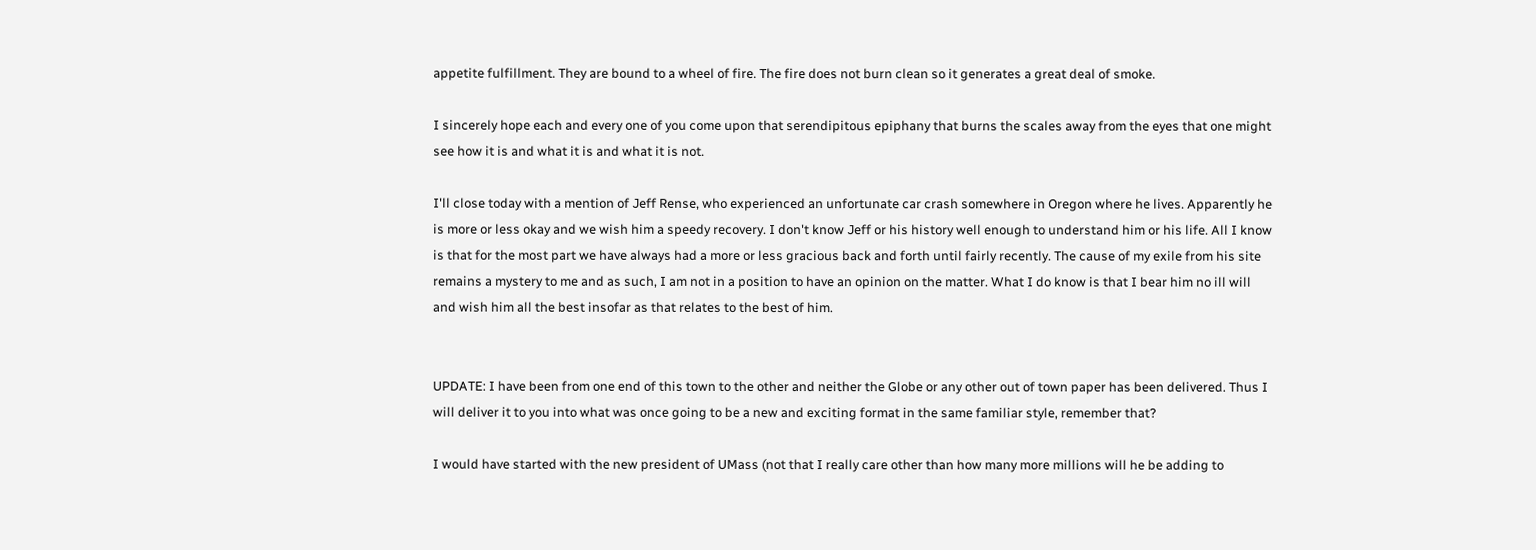appetite fulfillment. They are bound to a wheel of fire. The fire does not burn clean so it generates a great deal of smoke.

I sincerely hope each and every one of you come upon that serendipitous epiphany that burns the scales away from the eyes that one might see how it is and what it is and what it is not.

I'll close today with a mention of Jeff Rense, who experienced an unfortunate car crash somewhere in Oregon where he lives. Apparently he is more or less okay and we wish him a speedy recovery. I don't know Jeff or his history well enough to understand him or his life. All I know is that for the most part we have always had a more or less gracious back and forth until fairly recently. The cause of my exile from his site remains a mystery to me and as such, I am not in a position to have an opinion on the matter. What I do know is that I bear him no ill will and wish him all the best insofar as that relates to the best of him.


UPDATE: I have been from one end of this town to the other and neither the Globe or any other out of town paper has been delivered. Thus I will deliver it to you into what was once going to be a new and exciting format in the same familiar style, remember that?

I would have started with the new president of UMass (not that I really care other than how many more millions will he be adding to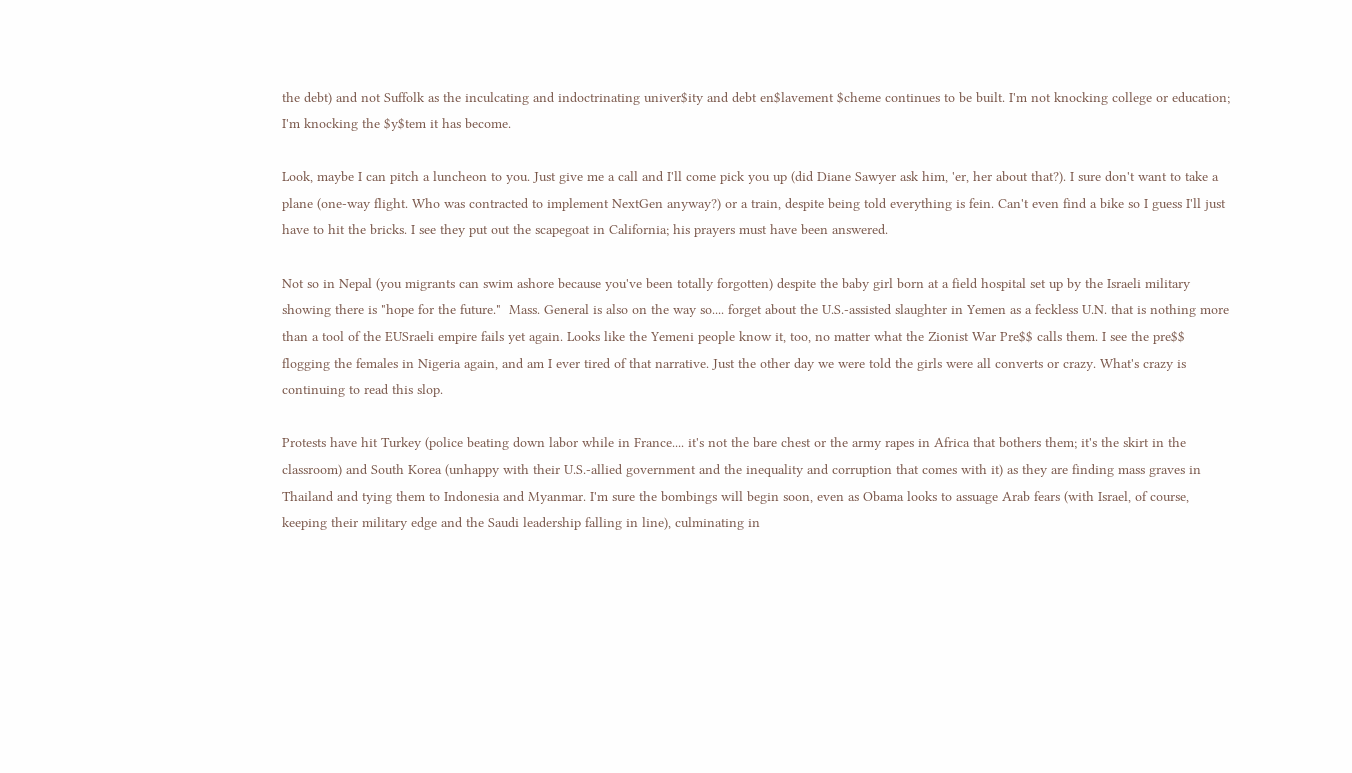the debt) and not Suffolk as the inculcating and indoctrinating univer$ity and debt en$lavement $cheme continues to be built. I'm not knocking college or education; I'm knocking the $y$tem it has become.

Look, maybe I can pitch a luncheon to you. Just give me a call and I'll come pick you up (did Diane Sawyer ask him, 'er, her about that?). I sure don't want to take a plane (one-way flight. Who was contracted to implement NextGen anyway?) or a train, despite being told everything is fein. Can't even find a bike so I guess I'll just have to hit the bricks. I see they put out the scapegoat in California; his prayers must have been answered.

Not so in Nepal (you migrants can swim ashore because you've been totally forgotten) despite the baby girl born at a field hospital set up by the Israeli military showing there is "hope for the future."  Mass. General is also on the way so.... forget about the U.S.-assisted slaughter in Yemen as a feckless U.N. that is nothing more than a tool of the EUSraeli empire fails yet again. Looks like the Yemeni people know it, too, no matter what the Zionist War Pre$$ calls them. I see the pre$$ flogging the females in Nigeria again, and am I ever tired of that narrative. Just the other day we were told the girls were all converts or crazy. What's crazy is continuing to read this slop.

Protests have hit Turkey (police beating down labor while in France.... it's not the bare chest or the army rapes in Africa that bothers them; it's the skirt in the classroom) and South Korea (unhappy with their U.S.-allied government and the inequality and corruption that comes with it) as they are finding mass graves in Thailand and tying them to Indonesia and Myanmar. I'm sure the bombings will begin soon, even as Obama looks to assuage Arab fears (with Israel, of course, keeping their military edge and the Saudi leadership falling in line), culminating in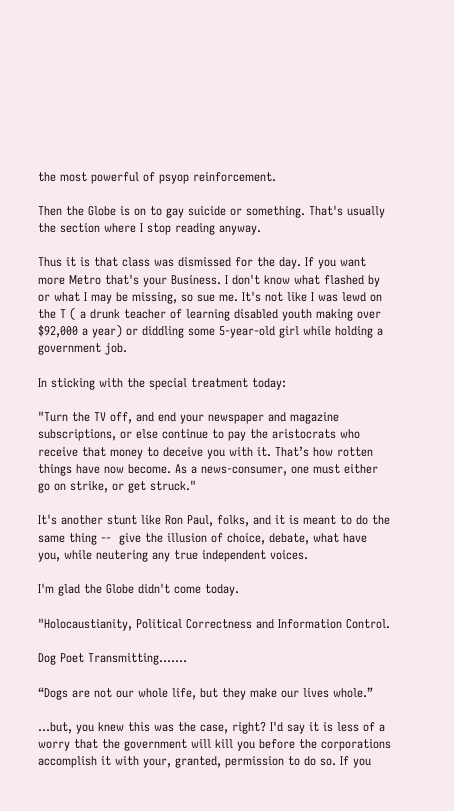the most powerful of psyop reinforcement.

Then the Globe is on to gay suicide or something. That's usually the section where I stop reading anyway.

Thus it is that class was dismissed for the day. If you want more Metro that's your Business. I don't know what flashed by or what I may be missing, so sue me. It's not like I was lewd on the T ( a drunk teacher of learning disabled youth making over $92,000 a year) or diddling some 5-year-old girl while holding a government job.

In sticking with the special treatment today:

"Turn the TV off, and end your newspaper and magazine subscriptions, or else continue to pay the aristocrats who receive that money to deceive you with it. That’s how rotten things have now become. As a news-consumer, one must either go on strike, or get struck."

It's another stunt like Ron Paul, folks, and it is meant to do the same thing --  give the illusion of choice, debate, what have you, while neutering any true independent voices.

I'm glad the Globe didn't come today.

"Holocaustianity, Political Correctness and Information Control.

Dog Poet Transmitting.......

“Dogs are not our whole life, but they make our lives whole.”

...but, you knew this was the case, right? I'd say it is less of a worry that the government will kill you before the corporations accomplish it with your, granted, permission to do so. If you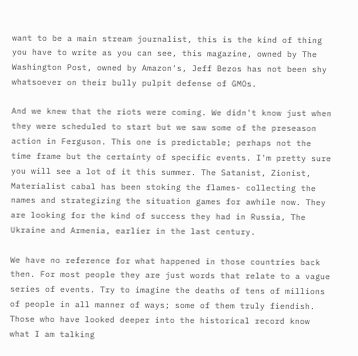want to be a main stream journalist, this is the kind of thing you have to write as you can see, this magazine, owned by The Washington Post, owned by Amazon's, Jeff Bezos has not been shy whatsoever on their bully pulpit defense of GMOs.

And we knew that the riots were coming. We didn't know just when they were scheduled to start but we saw some of the preseason action in Ferguson. This one is predictable; perhaps not the time frame but the certainty of specific events. I'm pretty sure you will see a lot of it this summer. The Satanist, Zionist, Materialist cabal has been stoking the flames- collecting the names and strategizing the situation games for awhile now. They are looking for the kind of success they had in Russia, The Ukraine and Armenia, earlier in the last century.

We have no reference for what happened in those countries back then. For most people they are just words that relate to a vague series of events. Try to imagine the deaths of tens of millions of people in all manner of ways; some of them truly fiendish. Those who have looked deeper into the historical record know what I am talking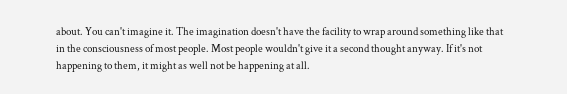about. You can't imagine it. The imagination doesn't have the facility to wrap around something like that in the consciousness of most people. Most people wouldn't give it a second thought anyway. If it's not happening to them, it might as well not be happening at all.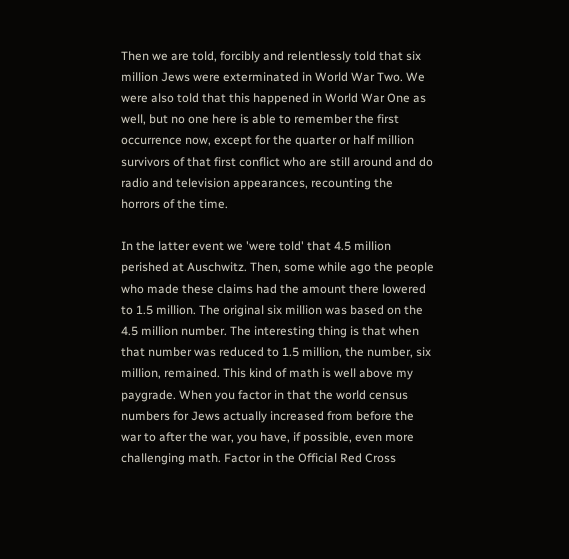Then we are told, forcibly and relentlessly told that six million Jews were exterminated in World War Two. We were also told that this happened in World War One as well, but no one here is able to remember the first occurrence now, except for the quarter or half million survivors of that first conflict who are still around and do radio and television appearances, recounting the horrors of the time.

In the latter event we 'were told' that 4.5 million perished at Auschwitz. Then, some while ago the people who made these claims had the amount there lowered to 1.5 million. The original six million was based on the 4.5 million number. The interesting thing is that when that number was reduced to 1.5 million, the number, six million, remained. This kind of math is well above my paygrade. When you factor in that the world census numbers for Jews actually increased from before the war to after the war, you have, if possible, even more challenging math. Factor in the Official Red Cross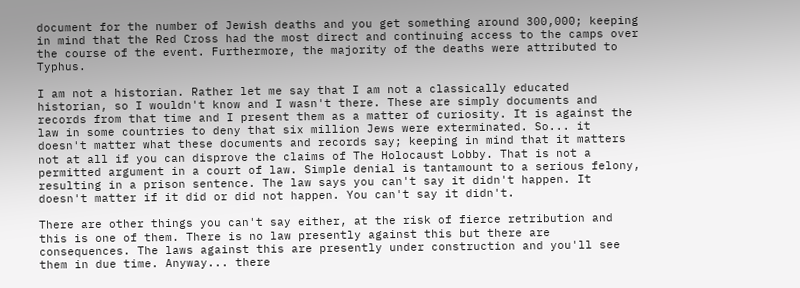document for the number of Jewish deaths and you get something around 300,000; keeping in mind that the Red Cross had the most direct and continuing access to the camps over the course of the event. Furthermore, the majority of the deaths were attributed to Typhus.

I am not a historian. Rather let me say that I am not a classically educated historian, so I wouldn't know and I wasn't there. These are simply documents and records from that time and I present them as a matter of curiosity. It is against the law in some countries to deny that six million Jews were exterminated. So... it doesn't matter what these documents and records say; keeping in mind that it matters not at all if you can disprove the claims of The Holocaust Lobby. That is not a permitted argument in a court of law. Simple denial is tantamount to a serious felony, resulting in a prison sentence. The law says you can't say it didn't happen. It doesn't matter if it did or did not happen. You can't say it didn't.

There are other things you can't say either, at the risk of fierce retribution and this is one of them. There is no law presently against this but there are consequences. The laws against this are presently under construction and you'll see them in due time. Anyway... there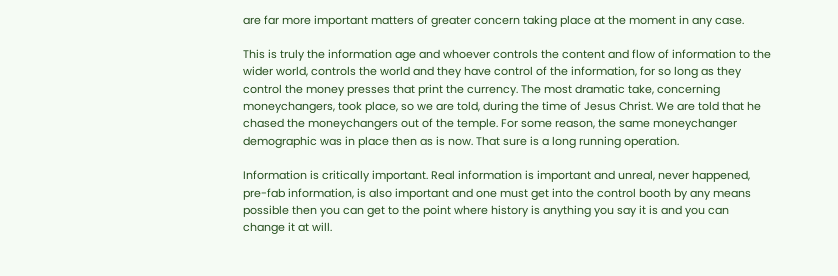are far more important matters of greater concern taking place at the moment in any case.

This is truly the information age and whoever controls the content and flow of information to the wider world, controls the world and they have control of the information, for so long as they control the money presses that print the currency. The most dramatic take, concerning moneychangers, took place, so we are told, during the time of Jesus Christ. We are told that he chased the moneychangers out of the temple. For some reason, the same moneychanger demographic was in place then as is now. That sure is a long running operation.

Information is critically important. Real information is important and unreal, never happened, pre-fab information, is also important and one must get into the control booth by any means possible then you can get to the point where history is anything you say it is and you can change it at will.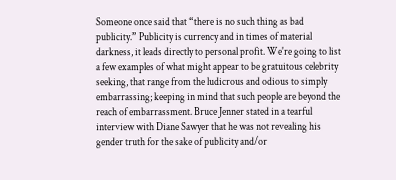Someone once said that “there is no such thing as bad publicity.” Publicity is currency and in times of material darkness, it leads directly to personal profit. We're going to list a few examples of what might appear to be gratuitous celebrity seeking, that range from the ludicrous and odious to simply embarrassing; keeping in mind that such people are beyond the reach of embarrassment. Bruce Jenner stated in a tearful interview with Diane Sawyer that he was not revealing his gender truth for the sake of publicity and/or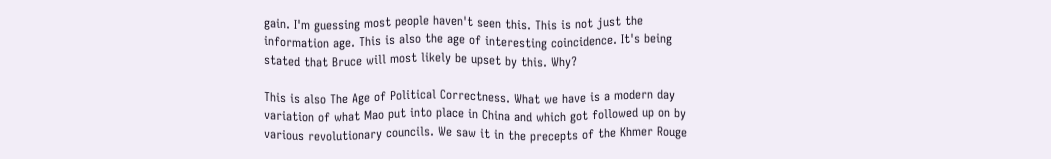gain. I'm guessing most people haven't seen this. This is not just the information age. This is also the age of interesting coincidence. It's being stated that Bruce will most likely be upset by this. Why?

This is also The Age of Political Correctness. What we have is a modern day variation of what Mao put into place in China and which got followed up on by various revolutionary councils. We saw it in the precepts of the Khmer Rouge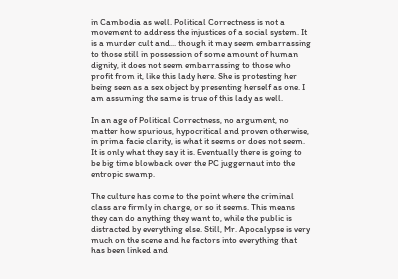in Cambodia as well. Political Correctness is not a movement to address the injustices of a social system. It is a murder cult and... though it may seem embarrassing to those still in possession of some amount of human dignity, it does not seem embarrassing to those who profit from it, like this lady here. She is protesting her being seen as a sex object by presenting herself as one. I am assuming the same is true of this lady as well.

In an age of Political Correctness, no argument, no matter how spurious, hypocritical and proven otherwise, in prima facie clarity, is what it seems or does not seem. It is only what they say it is. Eventually there is going to be big time blowback over the PC juggernaut into the entropic swamp.

The culture has come to the point where the criminal class are firmly in charge, or so it seems. This means they can do anything they want to, while the public is distracted by everything else. Still, Mr. Apocalypse is very much on the scene and he factors into everything that has been linked and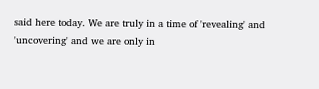said here today. We are truly in a time of 'revealing' and 'uncovering' and we are only in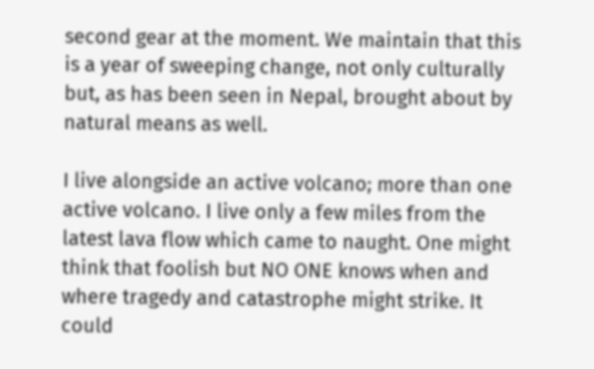second gear at the moment. We maintain that this is a year of sweeping change, not only culturally but, as has been seen in Nepal, brought about by natural means as well.

I live alongside an active volcano; more than one active volcano. I live only a few miles from the latest lava flow which came to naught. One might think that foolish but NO ONE knows when and where tragedy and catastrophe might strike. It could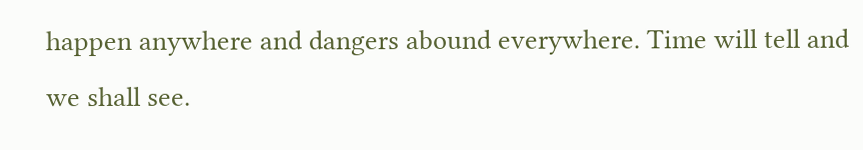happen anywhere and dangers abound everywhere. Time will tell and we shall see.